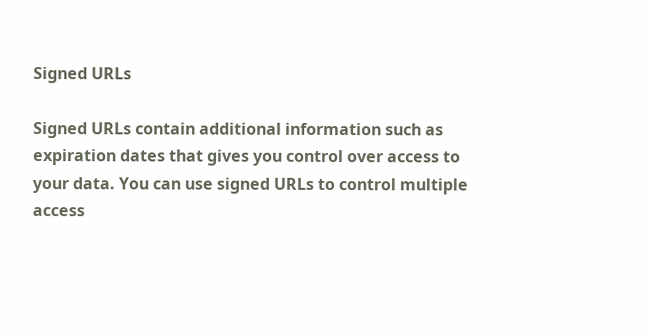Signed URLs

Signed URLs contain additional information such as expiration dates that gives you control over access to your data. You can use signed URLs to control multiple access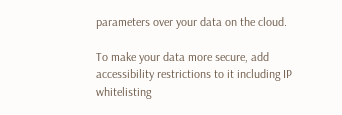parameters over your data on the cloud.

To make your data more secure, add accessibility restrictions to it including IP whitelisting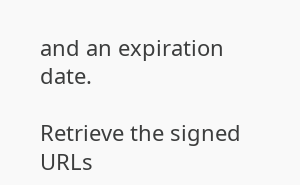and an expiration date.

Retrieve the signed URLs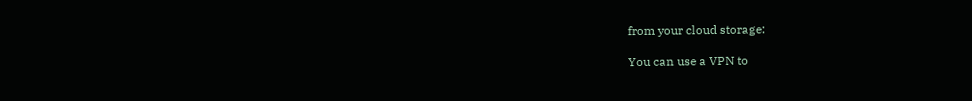from your cloud storage:

You can use a VPN to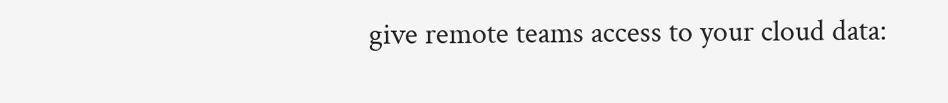give remote teams access to your cloud data: